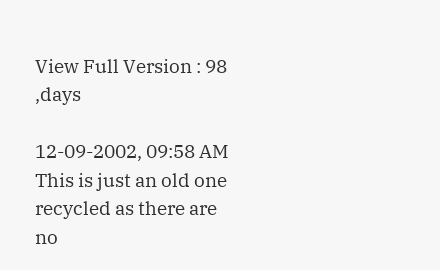View Full Version : 98 ,days

12-09-2002, 09:58 AM
This is just an old one recycled as there are no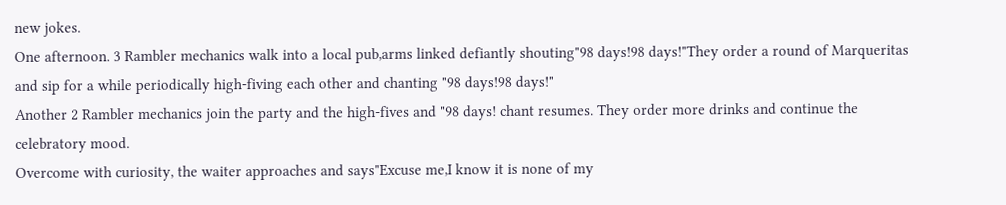new jokes.
One afternoon. 3 Rambler mechanics walk into a local pub,arms linked defiantly shouting"98 days!98 days!"They order a round of Marqueritas and sip for a while periodically high-fiving each other and chanting "98 days!98 days!"
Another 2 Rambler mechanics join the party and the high-fives and "98 days! chant resumes. They order more drinks and continue the celebratory mood.
Overcome with curiosity, the waiter approaches and says"Excuse me,I know it is none of my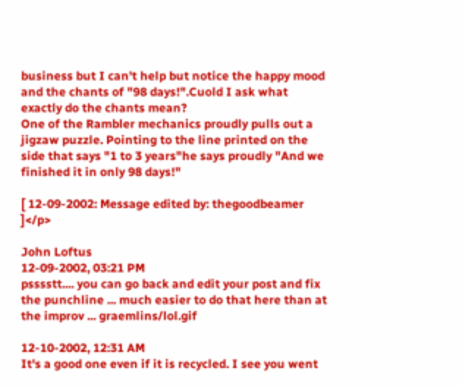business but I can't help but notice the happy mood and the chants of "98 days!".Cuold I ask what exactly do the chants mean?
One of the Rambler mechanics proudly pulls out a jigzaw puzzle. Pointing to the line printed on the side that says "1 to 3 years"he says proudly "And we finished it in only 98 days!"

[ 12-09-2002: Message edited by: thegoodbeamer ]</p>

John Loftus
12-09-2002, 03:21 PM
psssstt.... you can go back and edit your post and fix the punchline ... much easier to do that here than at the improv ... graemlins/lol.gif

12-10-2002, 12:31 AM
It's a good one even if it is recycled. I see you went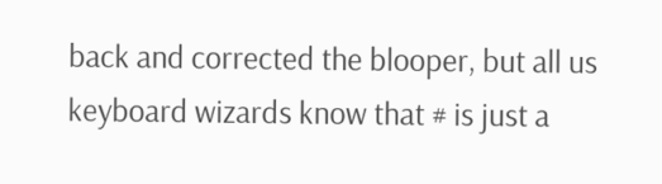back and corrected the blooper, but all us keyboard wizards know that # is just a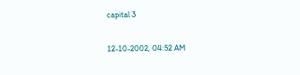capital 3

12-10-2002, 04:52 AM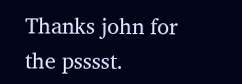Thanks john for the psssst.